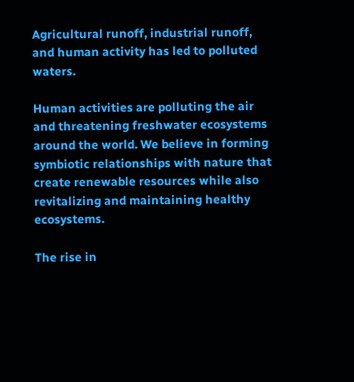Agricultural runoff, industrial runoff, and human activity has led to polluted waters.

Human activities are polluting the air and threatening freshwater ecosystems around the world. We believe in forming symbiotic relationships with nature that create renewable resources while also revitalizing and maintaining healthy ecosystems.

The rise in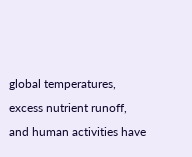global temperatures, excess nutrient runoff, and human activities have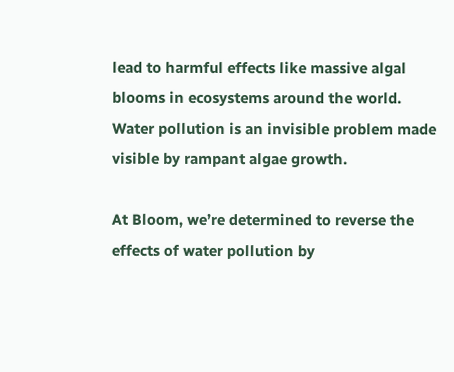lead to harmful effects like massive algal blooms in ecosystems around the world. Water pollution is an invisible problem made visible by rampant algae growth.

At Bloom, we’re determined to reverse the effects of water pollution by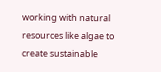working with natural resources like algae to create sustainable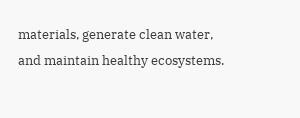materials, generate clean water, and maintain healthy ecosystems.